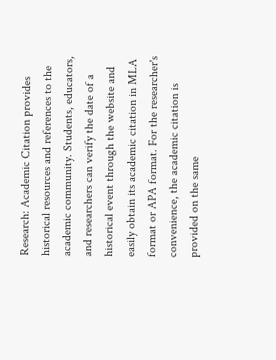Research: Academic Citation provides historical resources and references to the academic community. Students, educators, and researchers can verify the date of a historical event through the website and easily obtain its academic citation in MLA format or APA format. For the researcher's convenience, the academic citation is provided on the same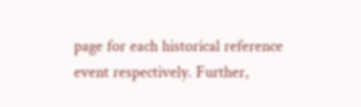page for each historical reference event respectively. Further,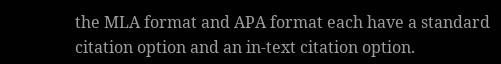the MLA format and APA format each have a standard citation option and an in-text citation option.